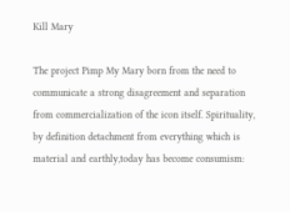Kill Mary

The project Pimp My Mary born from the need to communicate a strong disagreement and separation from commercialization of the icon itself. Spirituality, by definition detachment from everything which is material and earthly,today has become consumism: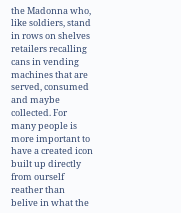the Madonna who, like soldiers, stand in rows on shelves retailers recalling cans in vending machines that are served, consumed and maybe collected. For many people is more important to have a created icon built up directly from ourself reather than belive in what the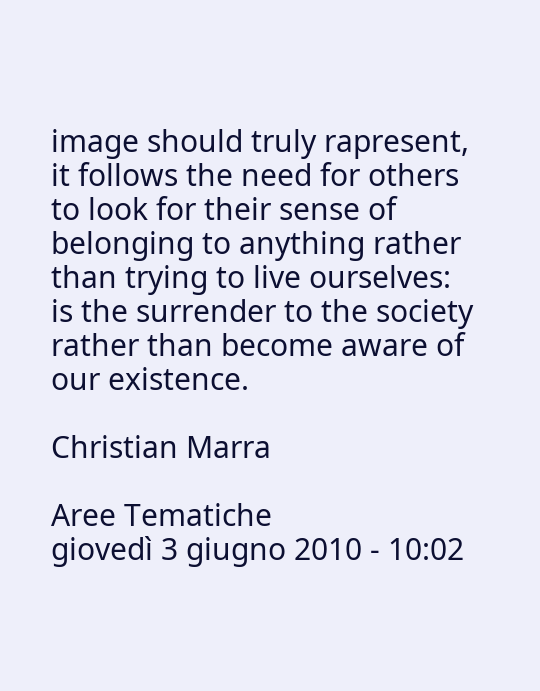image should truly rapresent, it follows the need for others to look for their sense of belonging to anything rather than trying to live ourselves: is the surrender to the society rather than become aware of our existence.

Christian Marra

Aree Tematiche
giovedì 3 giugno 2010 - 10:02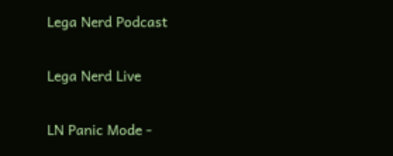Lega Nerd Podcast

Lega Nerd Live

LN Panic Mode -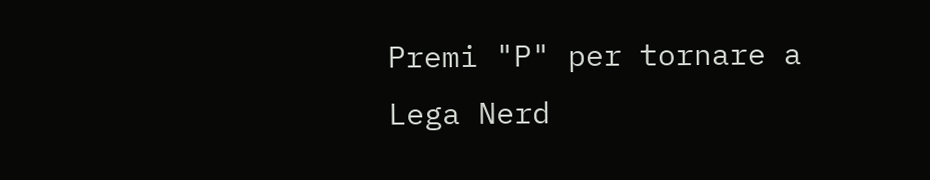Premi "P" per tornare a Lega Nerd